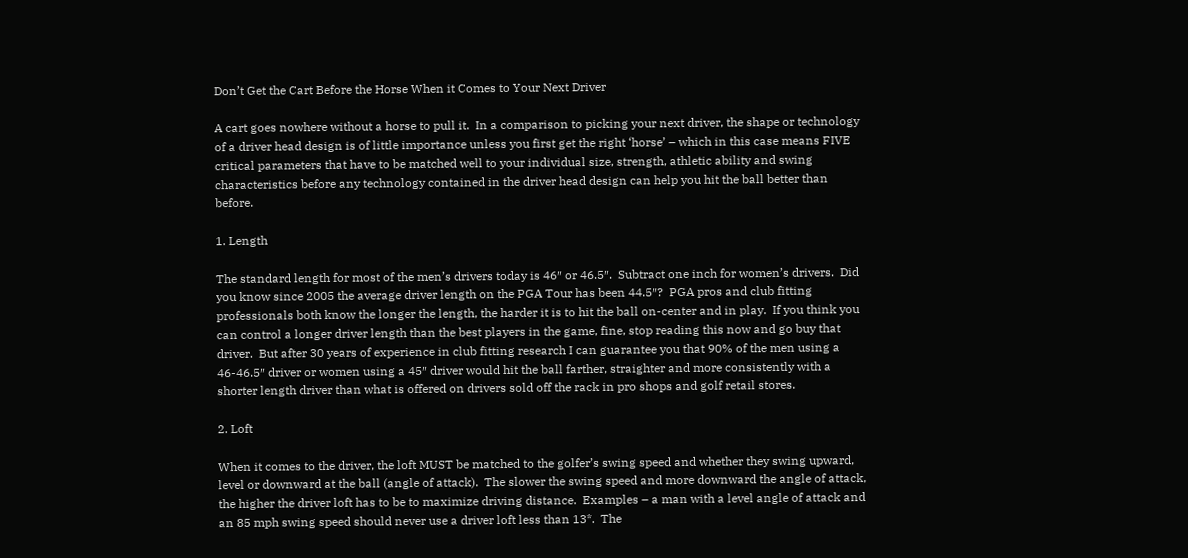Don’t Get the Cart Before the Horse When it Comes to Your Next Driver

A cart goes nowhere without a horse to pull it.  In a comparison to picking your next driver, the shape or technology of a driver head design is of little importance unless you first get the right ‘horse’ – which in this case means FIVE critical parameters that have to be matched well to your individual size, strength, athletic ability and swing characteristics before any technology contained in the driver head design can help you hit the ball better than before.

1. Length

The standard length for most of the men’s drivers today is 46″ or 46.5″.  Subtract one inch for women’s drivers.  Did you know since 2005 the average driver length on the PGA Tour has been 44.5″?  PGA pros and club fitting professionals both know the longer the length, the harder it is to hit the ball on-center and in play.  If you think you can control a longer driver length than the best players in the game, fine, stop reading this now and go buy that driver.  But after 30 years of experience in club fitting research I can guarantee you that 90% of the men using a 46-46.5″ driver or women using a 45″ driver would hit the ball farther, straighter and more consistently with a shorter length driver than what is offered on drivers sold off the rack in pro shops and golf retail stores.

2. Loft

When it comes to the driver, the loft MUST be matched to the golfer’s swing speed and whether they swing upward, level or downward at the ball (angle of attack).  The slower the swing speed and more downward the angle of attack, the higher the driver loft has to be to maximize driving distance.  Examples – a man with a level angle of attack and an 85 mph swing speed should never use a driver loft less than 13*.  The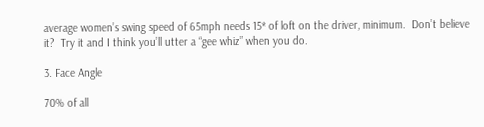average women’s swing speed of 65mph needs 15* of loft on the driver, minimum.  Don’t believe it?  Try it and I think you’ll utter a “gee whiz” when you do.

3. Face Angle

70% of all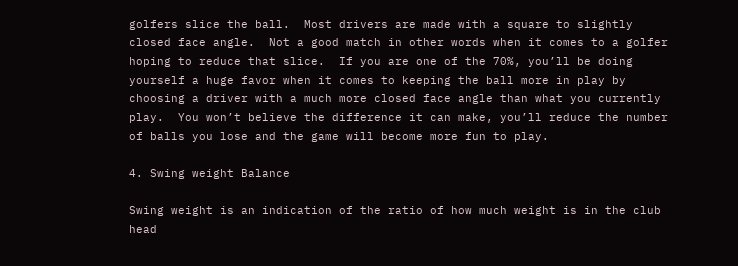golfers slice the ball.  Most drivers are made with a square to slightly closed face angle.  Not a good match in other words when it comes to a golfer hoping to reduce that slice.  If you are one of the 70%, you’ll be doing yourself a huge favor when it comes to keeping the ball more in play by choosing a driver with a much more closed face angle than what you currently play.  You won’t believe the difference it can make, you’ll reduce the number of balls you lose and the game will become more fun to play.

4. Swing weight Balance

Swing weight is an indication of the ratio of how much weight is in the club head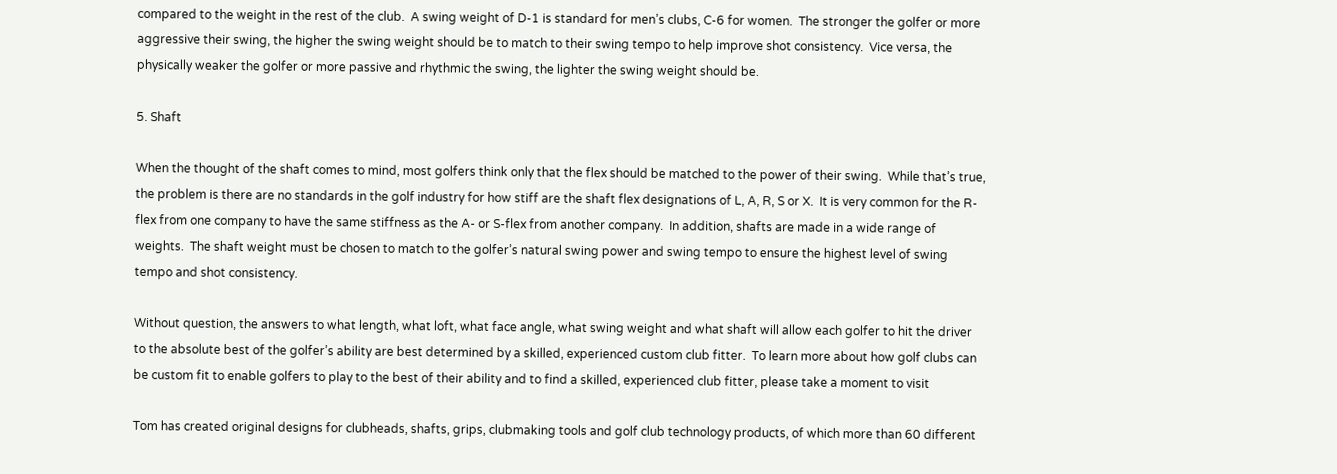compared to the weight in the rest of the club.  A swing weight of D-1 is standard for men’s clubs, C-6 for women.  The stronger the golfer or more aggressive their swing, the higher the swing weight should be to match to their swing tempo to help improve shot consistency.  Vice versa, the physically weaker the golfer or more passive and rhythmic the swing, the lighter the swing weight should be.

5. Shaft

When the thought of the shaft comes to mind, most golfers think only that the flex should be matched to the power of their swing.  While that’s true, the problem is there are no standards in the golf industry for how stiff are the shaft flex designations of L, A, R, S or X.  It is very common for the R-flex from one company to have the same stiffness as the A- or S-flex from another company.  In addition, shafts are made in a wide range of weights.  The shaft weight must be chosen to match to the golfer’s natural swing power and swing tempo to ensure the highest level of swing tempo and shot consistency.

Without question, the answers to what length, what loft, what face angle, what swing weight and what shaft will allow each golfer to hit the driver to the absolute best of the golfer’s ability are best determined by a skilled, experienced custom club fitter.  To learn more about how golf clubs can be custom fit to enable golfers to play to the best of their ability and to find a skilled, experienced club fitter, please take a moment to visit

Tom has created original designs for clubheads, shafts, grips, clubmaking tools and golf club technology products, of which more than 60 different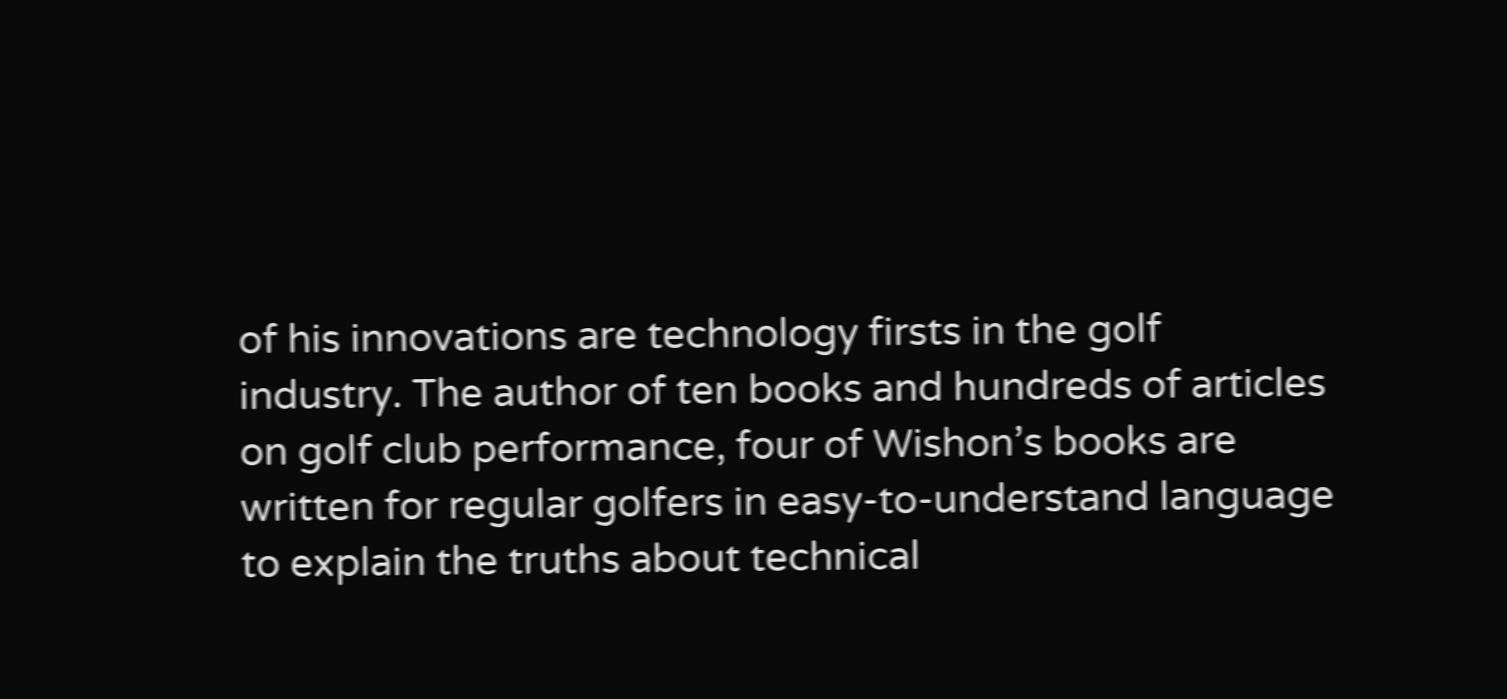of his innovations are technology firsts in the golf industry. The author of ten books and hundreds of articles on golf club performance, four of Wishon’s books are written for regular golfers in easy-to-understand language to explain the truths about technical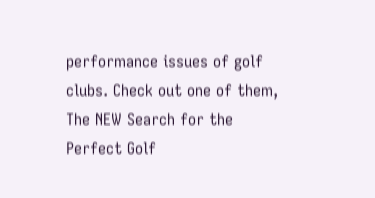performance issues of golf clubs. Check out one of them, The NEW Search for the Perfect Golf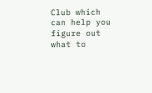Club which can help you figure out what to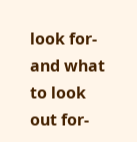look for-and what to look out for-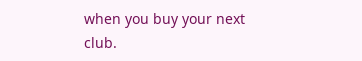when you buy your next club.